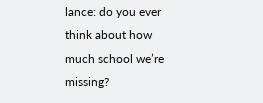lance: do you ever think about how much school we’re missing?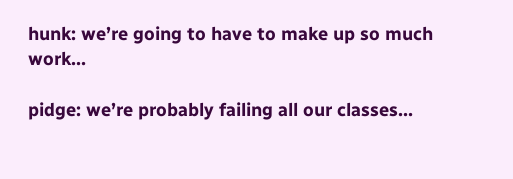hunk: we’re going to have to make up so much work…

pidge: we’re probably failing all our classes…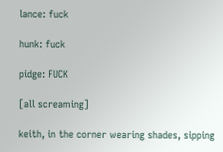lance: fuck

hunk: fuck

pidge: FUCK

[all screaming]

keith, in the corner wearing shades, sipping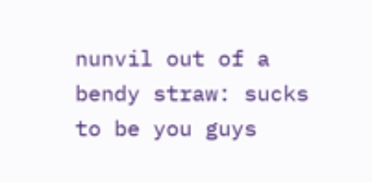nunvil out of a bendy straw: sucks to be you guys